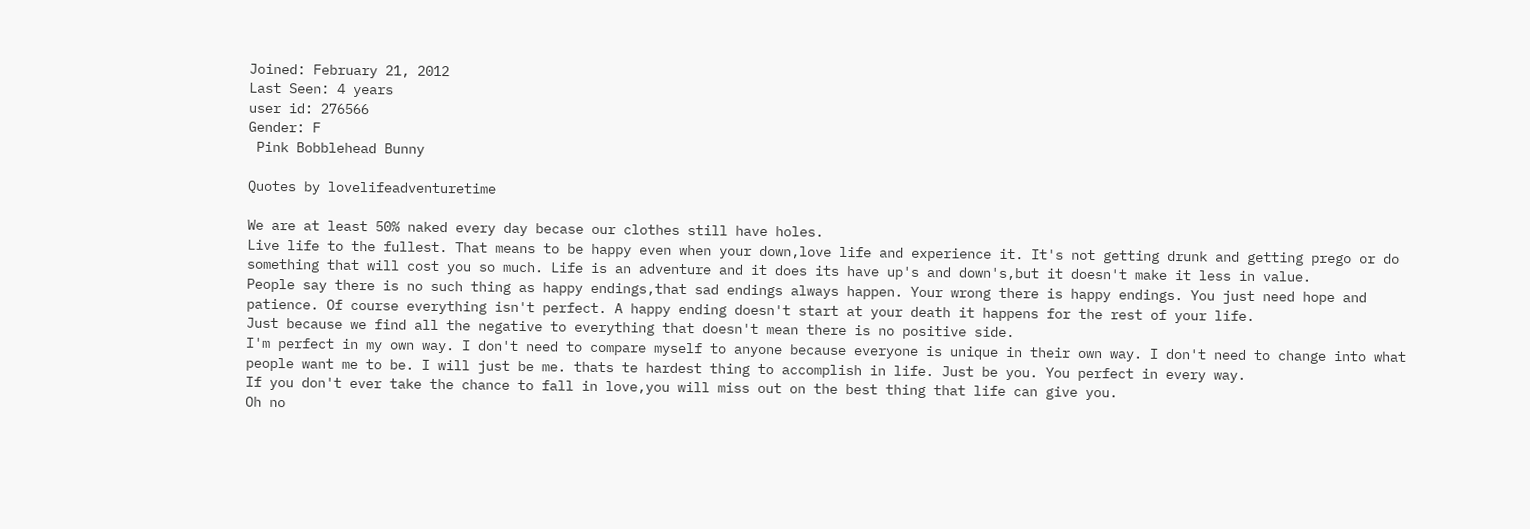Joined: February 21, 2012
Last Seen: 4 years
user id: 276566
Gender: F
 Pink Bobblehead Bunny

Quotes by lovelifeadventuretime

We are at least 50% naked every day becase our clothes still have holes.
Live life to the fullest. That means to be happy even when your down,love life and experience it. It's not getting drunk and getting prego or do something that will cost you so much. Life is an adventure and it does its have up's and down's,but it doesn't make it less in value.
People say there is no such thing as happy endings,that sad endings always happen. Your wrong there is happy endings. You just need hope and patience. Of course everything isn't perfect. A happy ending doesn't start at your death it happens for the rest of your life.
Just because we find all the negative to everything that doesn't mean there is no positive side.
I'm perfect in my own way. I don't need to compare myself to anyone because everyone is unique in their own way. I don't need to change into what people want me to be. I will just be me. thats te hardest thing to accomplish in life. Just be you. You perfect in every way.
If you don't ever take the chance to fall in love,you will miss out on the best thing that life can give you.
Oh no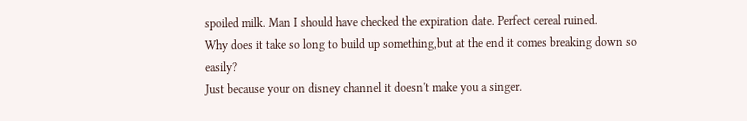spoiled milk. Man I should have checked the expiration date. Perfect cereal ruined.
Why does it take so long to build up something,but at the end it comes breaking down so easily?
Just because your on disney channel it doesn't make you a singer.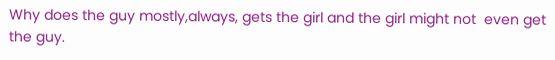Why does the guy mostly,always, gets the girl and the girl might not  even get the guy.